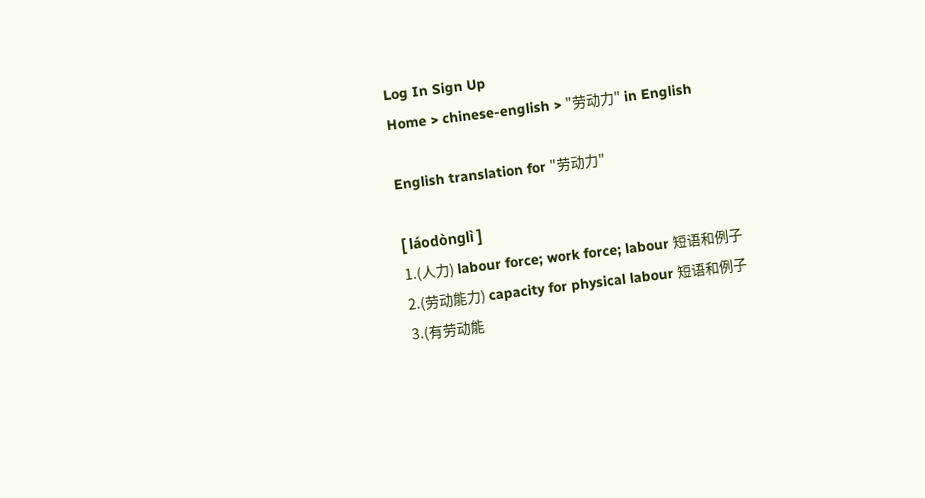Log In Sign Up
Home > chinese-english > "劳动力" in English

English translation for "劳动力"

[ láodònglì ]
1.(人力) labour force; work force; labour 短语和例子
2.(劳动能力) capacity for physical labour 短语和例子
3.(有劳动能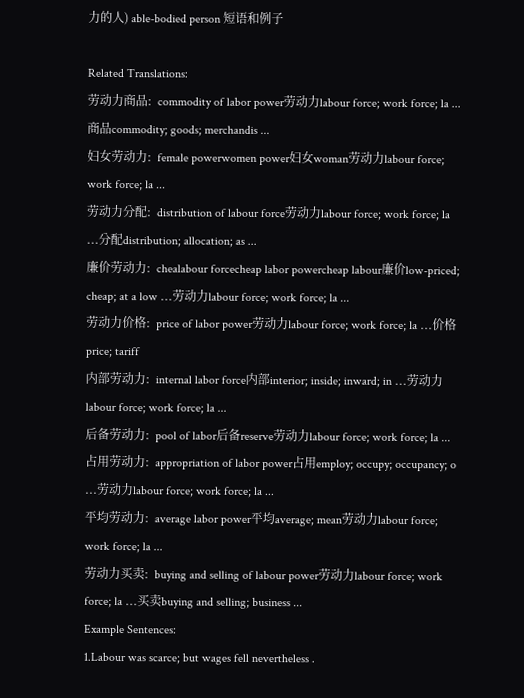力的人) able-bodied person 短语和例子

Related Translations:
劳动力商品:  commodity of labor power劳动力labour force; work force; la ...商品commodity; goods; merchandis ...
妇女劳动力:  female powerwomen power妇女woman劳动力labour force; work force; la ...
劳动力分配:  distribution of labour force劳动力labour force; work force; la ...分配distribution; allocation; as ...
廉价劳动力:  chealabour forcecheap labor powercheap labour廉价low-priced; cheap; at a low ...劳动力labour force; work force; la ...
劳动力价格:  price of labor power劳动力labour force; work force; la ...价格price; tariff
内部劳动力:  internal labor force内部interior; inside; inward; in ...劳动力labour force; work force; la ...
后备劳动力:  pool of labor后备reserve劳动力labour force; work force; la ...
占用劳动力:  appropriation of labor power占用employ; occupy; occupancy; o ...劳动力labour force; work force; la ...
平均劳动力:  average labor power平均average; mean劳动力labour force; work force; la ...
劳动力买卖:  buying and selling of labour power劳动力labour force; work force; la ...买卖buying and selling; business ...
Example Sentences:
1.Labour was scarce; but wages fell nevertheless .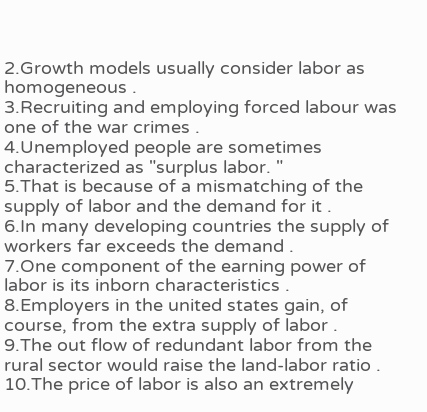2.Growth models usually consider labor as homogeneous .
3.Recruiting and employing forced labour was one of the war crimes .
4.Unemployed people are sometimes characterized as "surplus labor. "
5.That is because of a mismatching of the supply of labor and the demand for it .
6.In many developing countries the supply of workers far exceeds the demand .
7.One component of the earning power of labor is its inborn characteristics .
8.Employers in the united states gain, of course, from the extra supply of labor .
9.The out flow of redundant labor from the rural sector would raise the land-labor ratio .
10.The price of labor is also an extremely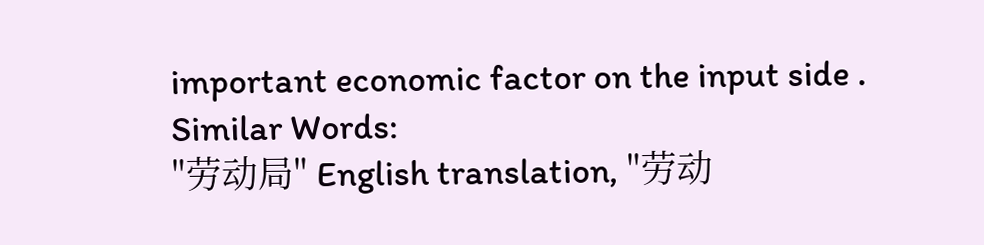important economic factor on the input side .
Similar Words:
"劳动局" English translation, "劳动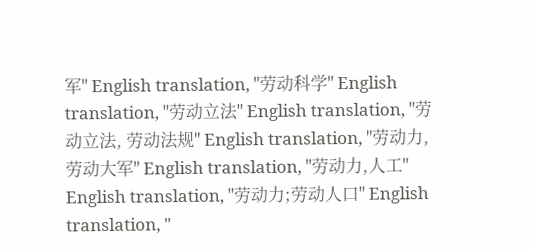军" English translation, "劳动科学" English translation, "劳动立法" English translation, "劳动立法, 劳动法规" English translation, "劳动力, 劳动大军" English translation, "劳动力,人工" English translation, "劳动力;劳动人口" English translation, "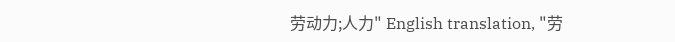劳动力;人力" English translation, "劳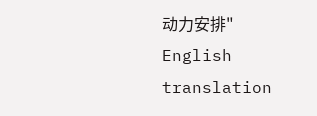动力安排" English translation